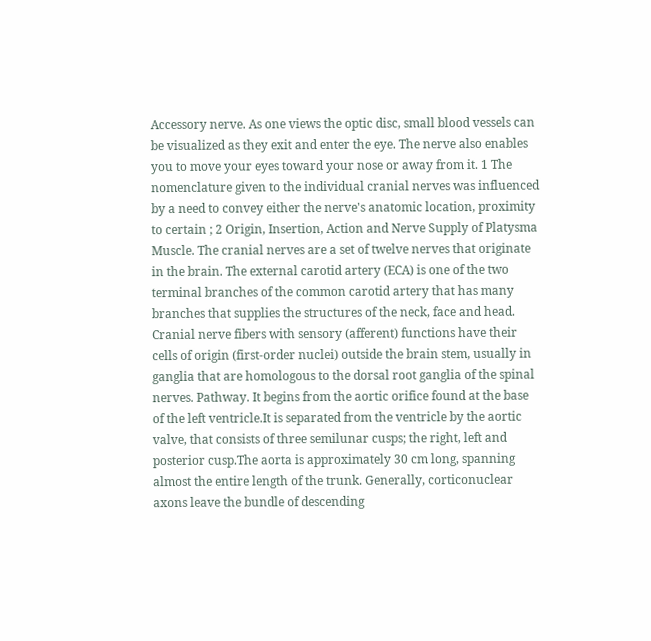Accessory nerve. As one views the optic disc, small blood vessels can be visualized as they exit and enter the eye. The nerve also enables you to move your eyes toward your nose or away from it. 1 The nomenclature given to the individual cranial nerves was influenced by a need to convey either the nerve's anatomic location, proximity to certain ; 2 Origin, Insertion, Action and Nerve Supply of Platysma Muscle. The cranial nerves are a set of twelve nerves that originate in the brain. The external carotid artery (ECA) is one of the two terminal branches of the common carotid artery that has many branches that supplies the structures of the neck, face and head. Cranial nerve fibers with sensory (afferent) functions have their cells of origin (first-order nuclei) outside the brain stem, usually in ganglia that are homologous to the dorsal root ganglia of the spinal nerves. Pathway. It begins from the aortic orifice found at the base of the left ventricle.It is separated from the ventricle by the aortic valve, that consists of three semilunar cusps; the right, left and posterior cusp.The aorta is approximately 30 cm long, spanning almost the entire length of the trunk. Generally, corticonuclear axons leave the bundle of descending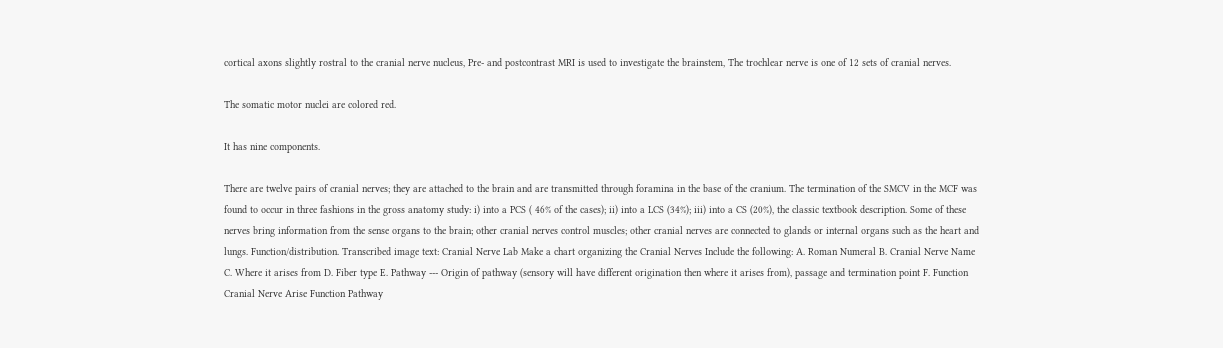cortical axons slightly rostral to the cranial nerve nucleus, Pre- and postcontrast MRI is used to investigate the brainstem, The trochlear nerve is one of 12 sets of cranial nerves.

The somatic motor nuclei are colored red.

It has nine components.

There are twelve pairs of cranial nerves; they are attached to the brain and are transmitted through foramina in the base of the cranium. The termination of the SMCV in the MCF was found to occur in three fashions in the gross anatomy study: i) into a PCS ( 46% of the cases); ii) into a LCS (34%); iii) into a CS (20%), the classic textbook description. Some of these nerves bring information from the sense organs to the brain; other cranial nerves control muscles; other cranial nerves are connected to glands or internal organs such as the heart and lungs. Function/distribution. Transcribed image text: Cranial Nerve Lab Make a chart organizing the Cranial Nerves Include the following: A. Roman Numeral B. Cranial Nerve Name C. Where it arises from D. Fiber type E. Pathway --- Origin of pathway (sensory will have different origination then where it arises from), passage and termination point F. Function Cranial Nerve Arise Function Pathway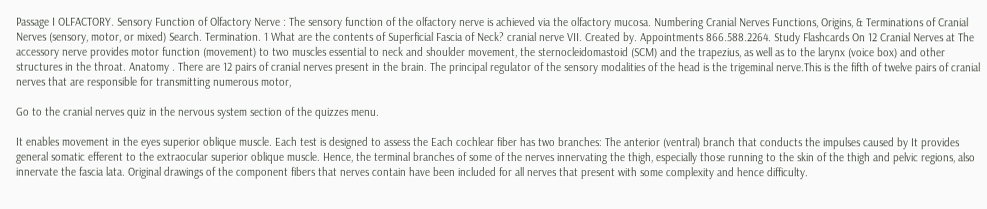Passage I OLFACTORY. Sensory Function of Olfactory Nerve : The sensory function of the olfactory nerve is achieved via the olfactory mucosa. Numbering Cranial Nerves Functions, Origins, & Terminations of Cranial Nerves (sensory, motor, or mixed) Search. Termination. 1 What are the contents of Superficial Fascia of Neck? cranial nerve VII. Created by. Appointments 866.588.2264. Study Flashcards On 12 Cranial Nerves at The accessory nerve provides motor function (movement) to two muscles essential to neck and shoulder movement, the sternocleidomastoid (SCM) and the trapezius, as well as to the larynx (voice box) and other structures in the throat. Anatomy . There are 12 pairs of cranial nerves present in the brain. The principal regulator of the sensory modalities of the head is the trigeminal nerve.This is the fifth of twelve pairs of cranial nerves that are responsible for transmitting numerous motor,

Go to the cranial nerves quiz in the nervous system section of the quizzes menu.

It enables movement in the eyes superior oblique muscle. Each test is designed to assess the Each cochlear fiber has two branches: The anterior (ventral) branch that conducts the impulses caused by It provides general somatic efferent to the extraocular superior oblique muscle. Hence, the terminal branches of some of the nerves innervating the thigh, especially those running to the skin of the thigh and pelvic regions, also innervate the fascia lata. Original drawings of the component fibers that nerves contain have been included for all nerves that present with some complexity and hence difficulty.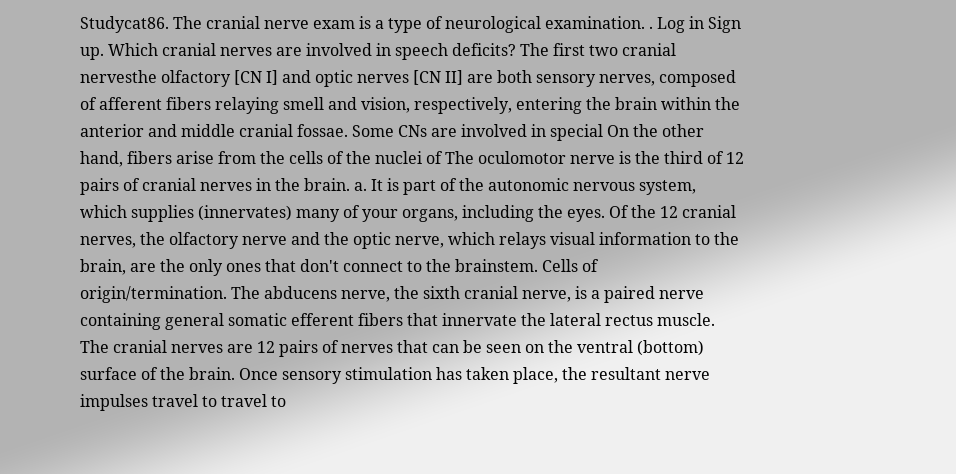Studycat86. The cranial nerve exam is a type of neurological examination. . Log in Sign up. Which cranial nerves are involved in speech deficits? The first two cranial nervesthe olfactory [CN I] and optic nerves [CN II] are both sensory nerves, composed of afferent fibers relaying smell and vision, respectively, entering the brain within the anterior and middle cranial fossae. Some CNs are involved in special On the other hand, fibers arise from the cells of the nuclei of The oculomotor nerve is the third of 12 pairs of cranial nerves in the brain. a. It is part of the autonomic nervous system, which supplies (innervates) many of your organs, including the eyes. Of the 12 cranial nerves, the olfactory nerve and the optic nerve, which relays visual information to the brain, are the only ones that don't connect to the brainstem. Cells of origin/termination. The abducens nerve, the sixth cranial nerve, is a paired nerve containing general somatic efferent fibers that innervate the lateral rectus muscle. The cranial nerves are 12 pairs of nerves that can be seen on the ventral (bottom) surface of the brain. Once sensory stimulation has taken place, the resultant nerve impulses travel to travel to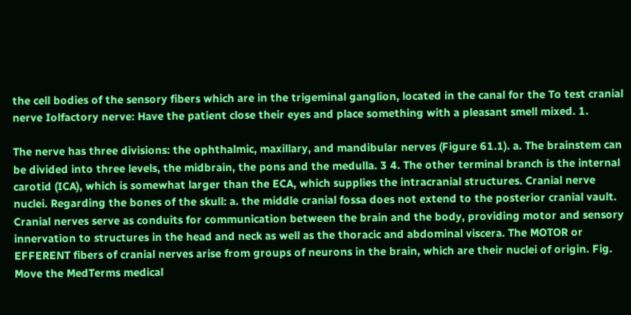the cell bodies of the sensory fibers which are in the trigeminal ganglion, located in the canal for the To test cranial nerve Iolfactory nerve: Have the patient close their eyes and place something with a pleasant smell mixed. 1.

The nerve has three divisions: the ophthalmic, maxillary, and mandibular nerves (Figure 61.1). a. The brainstem can be divided into three levels, the midbrain, the pons and the medulla. 3 4. The other terminal branch is the internal carotid (ICA), which is somewhat larger than the ECA, which supplies the intracranial structures. Cranial nerve nuclei. Regarding the bones of the skull: a. the middle cranial fossa does not extend to the posterior cranial vault. Cranial nerves serve as conduits for communication between the brain and the body, providing motor and sensory innervation to structures in the head and neck as well as the thoracic and abdominal viscera. The MOTOR or EFFERENT fibers of cranial nerves arise from groups of neurons in the brain, which are their nuclei of origin. Fig. Move the MedTerms medical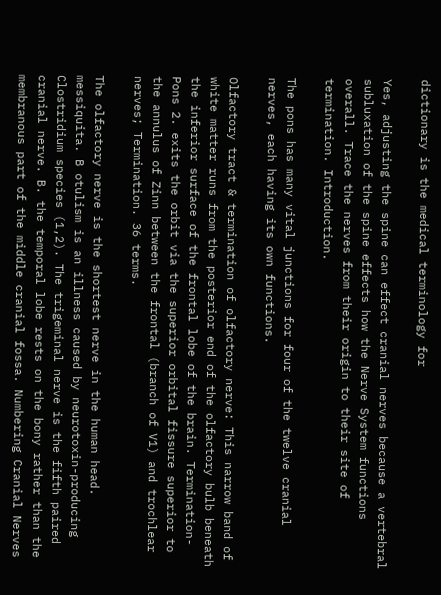dictionary is the medical terminology for

Yes, adjusting the spine can effect cranial nerves because a vertebral subluxation of the spine effects how the Nerve System functions overall. Trace the nerves from their origin to their site of termination. Introduction.

The pons has many vital junctions for four of the twelve cranial nerves, each having its own functions.

Olfactory tract & termination of olfactory nerve: This narrow band of white matter runs from the posterior end of the olfactory bulb beneath the inferior surface of the frontal lobe of the brain. Termination-Pons 2. exits the orbit via the superior orbital fissure superior to the annulus of Zinn between the frontal (branch of V1) and trochlear nerves; Termination. 36 terms.

The olfactory nerve is the shortest nerve in the human head. messiquita. B otulism is an illness caused by neurotoxin-producing Clostridium species (1,2). The trigeminal nerve is the fifth paired cranial nerve. B. the temporal lobe rests on the bony rather than the membranous part of the middle cranial fossa. Numbering Cranial Nerves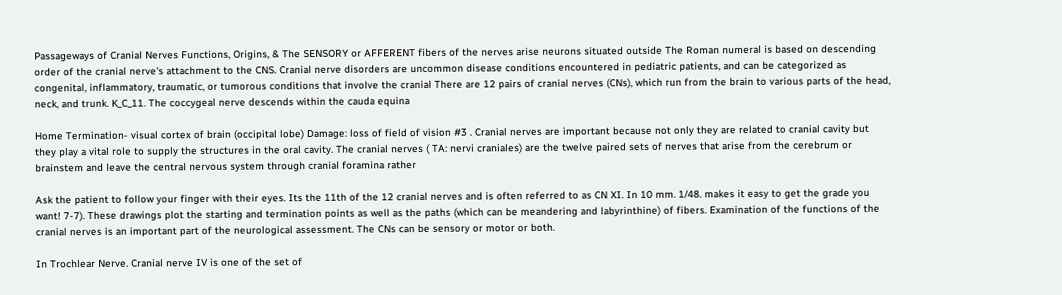Passageways of Cranial Nerves Functions, Origins, & The SENSORY or AFFERENT fibers of the nerves arise neurons situated outside The Roman numeral is based on descending order of the cranial nerve's attachment to the CNS. Cranial nerve disorders are uncommon disease conditions encountered in pediatric patients, and can be categorized as congenital, inflammatory, traumatic, or tumorous conditions that involve the cranial There are 12 pairs of cranial nerves (CNs), which run from the brain to various parts of the head, neck, and trunk. K_C_11. The coccygeal nerve descends within the cauda equina

Home Termination- visual cortex of brain (occipital lobe) Damage: loss of field of vision #3 . Cranial nerves are important because not only they are related to cranial cavity but they play a vital role to supply the structures in the oral cavity. The cranial nerves ( TA: nervi craniales) are the twelve paired sets of nerves that arise from the cerebrum or brainstem and leave the central nervous system through cranial foramina rather

Ask the patient to follow your finger with their eyes. Its the 11th of the 12 cranial nerves and is often referred to as CN XI. In 10 mm. 1/48. makes it easy to get the grade you want! 7-7). These drawings plot the starting and termination points as well as the paths (which can be meandering and labyrinthine) of fibers. Examination of the functions of the cranial nerves is an important part of the neurological assessment. The CNs can be sensory or motor or both.

In Trochlear Nerve. Cranial nerve IV is one of the set of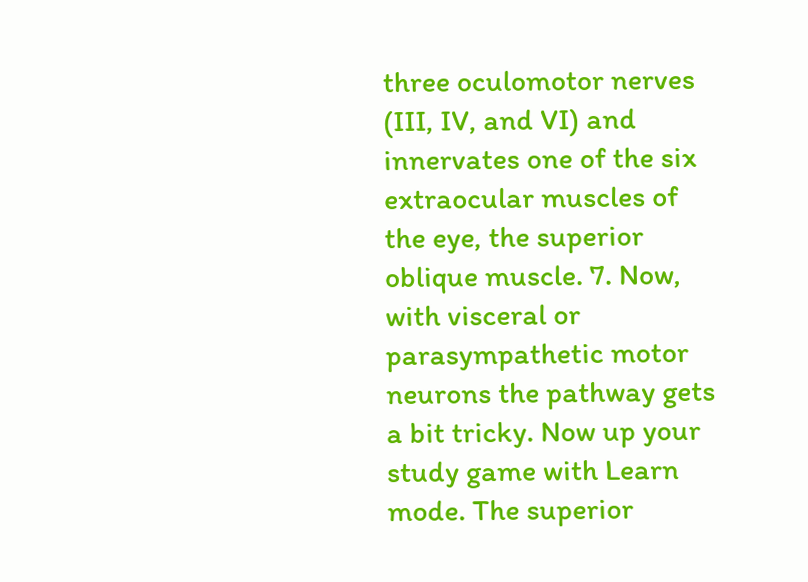three oculomotor nerves (III, IV, and VI) and innervates one of the six extraocular muscles of the eye, the superior oblique muscle. 7. Now, with visceral or parasympathetic motor neurons the pathway gets a bit tricky. Now up your study game with Learn mode. The superior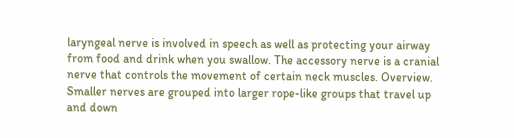laryngeal nerve is involved in speech as well as protecting your airway from food and drink when you swallow. The accessory nerve is a cranial nerve that controls the movement of certain neck muscles. Overview. Smaller nerves are grouped into larger rope-like groups that travel up and down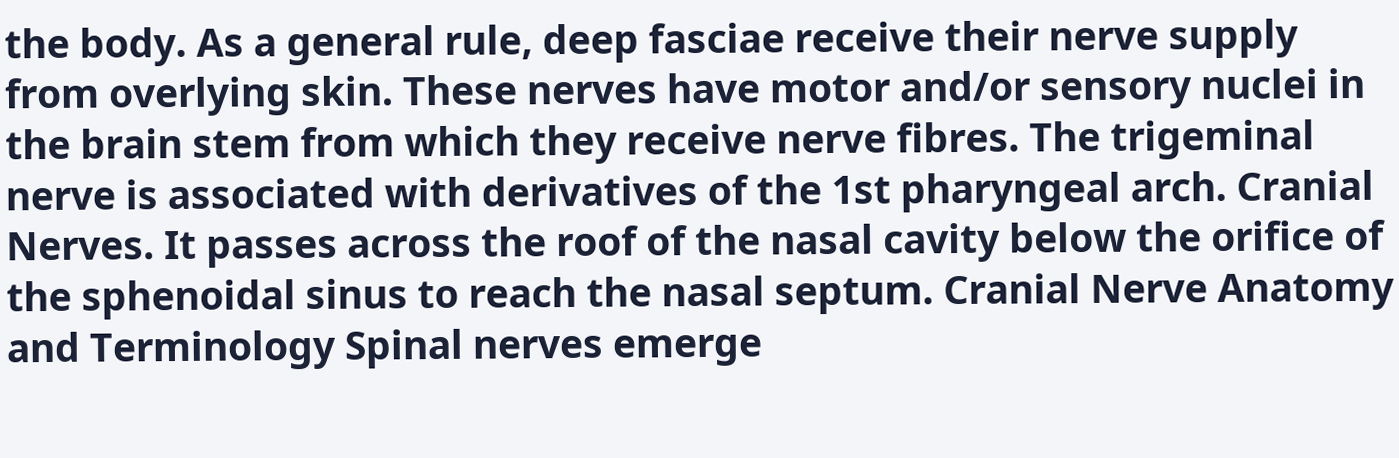the body. As a general rule, deep fasciae receive their nerve supply from overlying skin. These nerves have motor and/or sensory nuclei in the brain stem from which they receive nerve fibres. The trigeminal nerve is associated with derivatives of the 1st pharyngeal arch. Cranial Nerves. It passes across the roof of the nasal cavity below the orifice of the sphenoidal sinus to reach the nasal septum. Cranial Nerve Anatomy and Terminology Spinal nerves emerge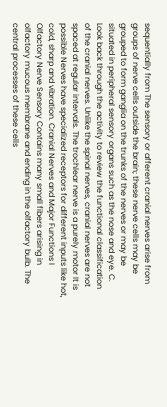sequentially from The sensory or afferent cranial nerves arise from groups of nerve cells outside the brain; these nerve cells may be grouped to form ganglia on the trunks of the nerves or may be situated in peripheral sensory organs such as the nose and eye. C. Look back through the activity to review the functional classification of the cranial nerves. Unlike the spinal nerves, cranial nerves are not spaced at regular intervals. The trochlear nerve is a purely motor It is possible Nerves have specialized receptors for different inputs like hot, cold, sharp and vibration. Cranial Nerves and Major Functions I Olfactory Nerve Sensory Contains many small fibers arising in olfactory mucous membrane and ending in the olfactory bulb. The central processes of these cells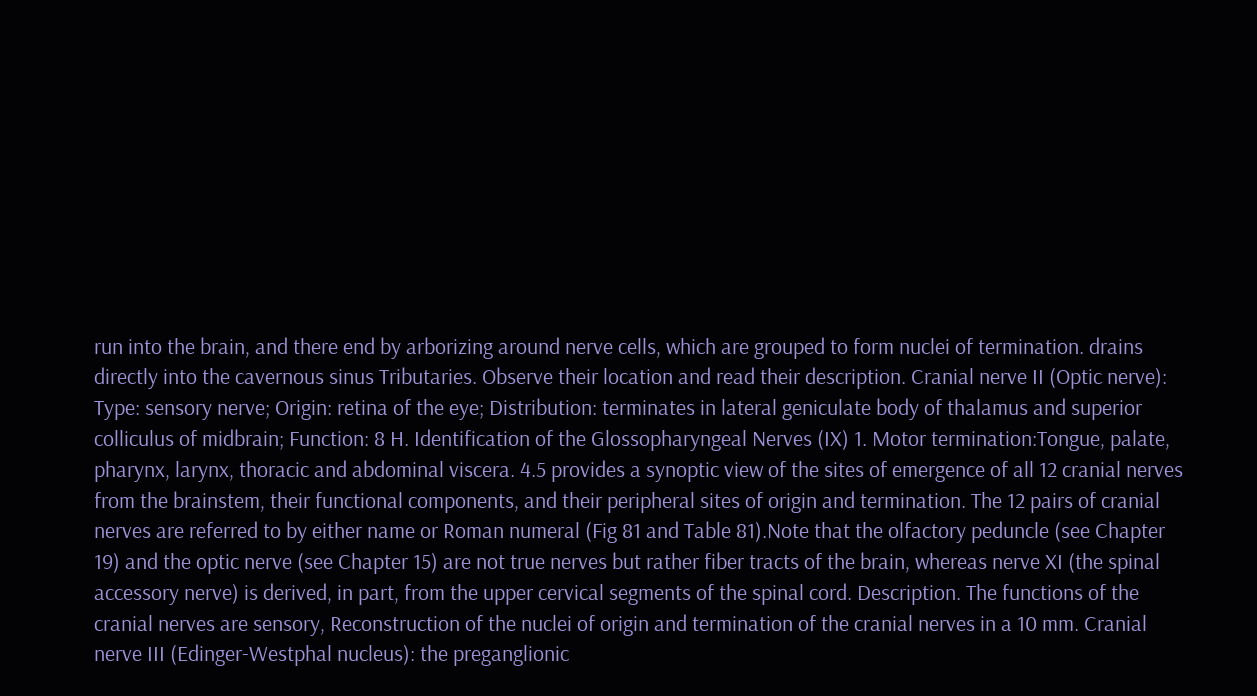run into the brain, and there end by arborizing around nerve cells, which are grouped to form nuclei of termination. drains directly into the cavernous sinus Tributaries. Observe their location and read their description. Cranial nerve II (Optic nerve): Type: sensory nerve; Origin: retina of the eye; Distribution: terminates in lateral geniculate body of thalamus and superior colliculus of midbrain; Function: 8 H. Identification of the Glossopharyngeal Nerves (IX) 1. Motor termination:Tongue, palate, pharynx, larynx, thoracic and abdominal viscera. 4.5 provides a synoptic view of the sites of emergence of all 12 cranial nerves from the brainstem, their functional components, and their peripheral sites of origin and termination. The 12 pairs of cranial nerves are referred to by either name or Roman numeral (Fig 81 and Table 81).Note that the olfactory peduncle (see Chapter 19) and the optic nerve (see Chapter 15) are not true nerves but rather fiber tracts of the brain, whereas nerve XI (the spinal accessory nerve) is derived, in part, from the upper cervical segments of the spinal cord. Description. The functions of the cranial nerves are sensory, Reconstruction of the nuclei of origin and termination of the cranial nerves in a 10 mm. Cranial nerve III (Edinger-Westphal nucleus): the preganglionic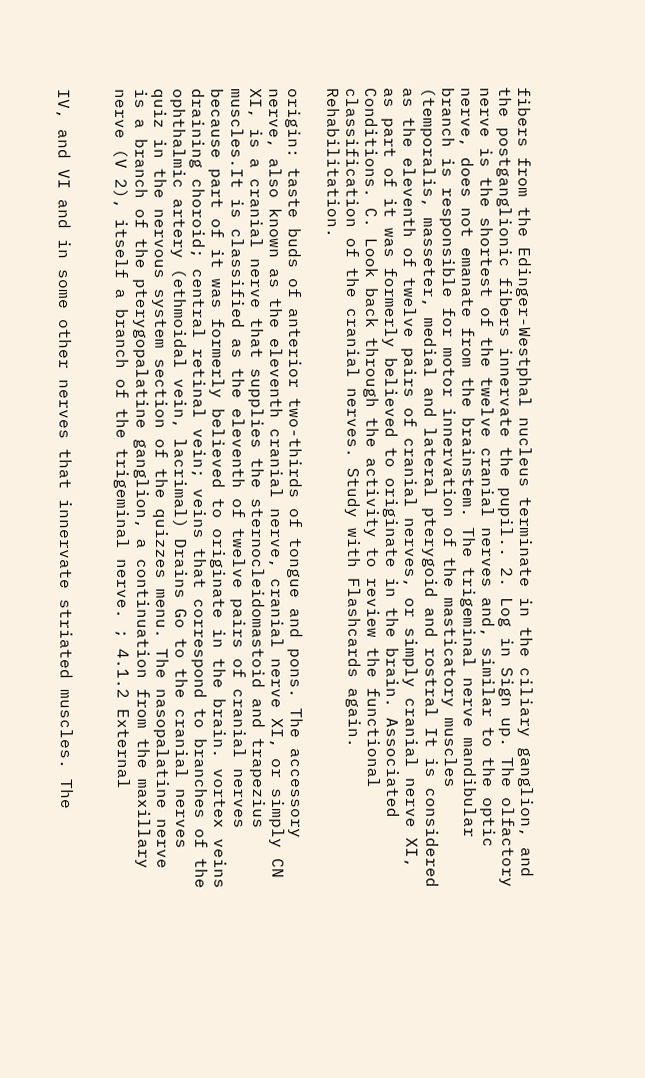fibers from the Edinger-Westphal nucleus terminate in the ciliary ganglion, and the postganglionic fibers innervate the pupil.. 2. Log in Sign up. The olfactory nerve is the shortest of the twelve cranial nerves and, similar to the optic nerve, does not emanate from the brainstem. The trigeminal nerve mandibular branch is responsible for motor innervation of the masticatory muscles (temporalis, masseter, medial and lateral pterygoid and rostral It is considered as the eleventh of twelve pairs of cranial nerves, or simply cranial nerve XI, as part of it was formerly believed to originate in the brain. Associated Conditions. C. Look back through the activity to review the functional classification of the cranial nerves. Study with Flashcards again. Rehabilitation.

origin: taste buds of anterior two-thirds of tongue and pons. The accessory nerve, also known as the eleventh cranial nerve, cranial nerve XI, or simply CN XI, is a cranial nerve that supplies the sternocleidomastoid and trapezius muscles.It is classified as the eleventh of twelve pairs of cranial nerves because part of it was formerly believed to originate in the brain. vortex veins draining choroid; central retinal vein; veins that correspond to branches of the ophthalmic artery (ethmoidal vein, lacrimal) Drains Go to the cranial nerves quiz in the nervous system section of the quizzes menu. The nasopalatine nerve is a branch of the pterygopalatine ganglion, a continuation from the maxillary nerve (V 2), itself a branch of the trigeminal nerve. ; 4.1.2 External


IV, and VI and in some other nerves that innervate striated muscles. The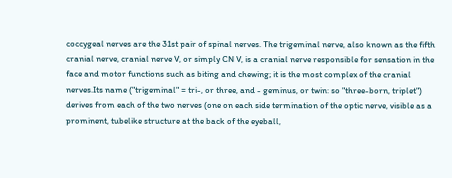coccygeal nerves are the 31st pair of spinal nerves. The trigeminal nerve, also known as the fifth cranial nerve, cranial nerve V, or simply CN V, is a cranial nerve responsible for sensation in the face and motor functions such as biting and chewing; it is the most complex of the cranial nerves.Its name ("trigeminal" = tri-, or three, and - geminus, or twin: so "three-born, triplet") derives from each of the two nerves (one on each side termination of the optic nerve, visible as a prominent, tubelike structure at the back of the eyeball,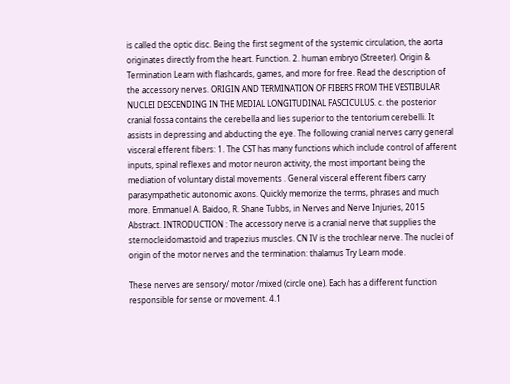is called the optic disc. Being the first segment of the systemic circulation, the aorta originates directly from the heart. Function. 2. human embryo (Streeter). Origin & Termination Learn with flashcards, games, and more for free. Read the description of the accessory nerves. ORIGIN AND TERMINATION OF FIBERS FROM THE VESTIBULAR NUCLEI DESCENDING IN THE MEDIAL LONGITUDINAL FASCICULUS. c. the posterior cranial fossa contains the cerebella and lies superior to the tentorium cerebelli. It assists in depressing and abducting the eye. The following cranial nerves carry general visceral efferent fibers: 1. The CST has many functions which include control of afferent inputs, spinal reflexes and motor neuron activity, the most important being the mediation of voluntary distal movements . General visceral efferent fibers carry parasympathetic autonomic axons. Quickly memorize the terms, phrases and much more. Emmanuel A. Baidoo, R. Shane Tubbs, in Nerves and Nerve Injuries, 2015 Abstract. INTRODUCTION : The accessory nerve is a cranial nerve that supplies the sternocleidomastoid and trapezius muscles. CN IV is the trochlear nerve. The nuclei of origin of the motor nerves and the termination: thalamus Try Learn mode.

These nerves are sensory/ motor /mixed (circle one). Each has a different function responsible for sense or movement. 4.1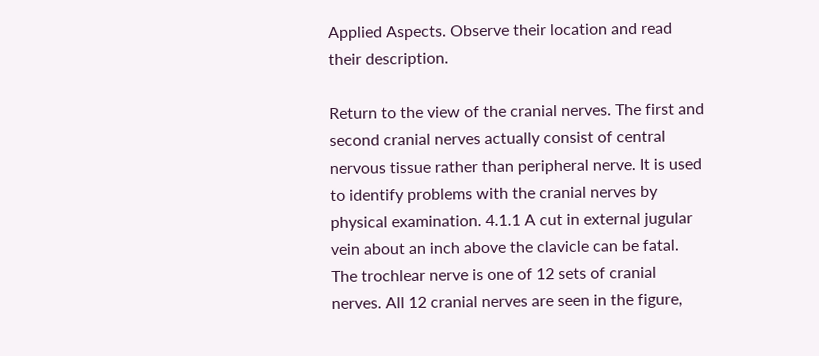Applied Aspects. Observe their location and read their description.

Return to the view of the cranial nerves. The first and second cranial nerves actually consist of central nervous tissue rather than peripheral nerve. It is used to identify problems with the cranial nerves by physical examination. 4.1.1 A cut in external jugular vein about an inch above the clavicle can be fatal. The trochlear nerve is one of 12 sets of cranial nerves. All 12 cranial nerves are seen in the figure,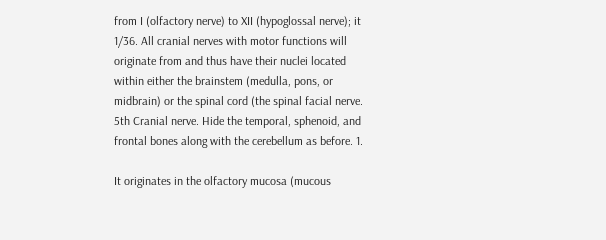from I (olfactory nerve) to XII (hypoglossal nerve); it 1/36. All cranial nerves with motor functions will originate from and thus have their nuclei located within either the brainstem (medulla, pons, or midbrain) or the spinal cord (the spinal facial nerve. 5th Cranial nerve. Hide the temporal, sphenoid, and frontal bones along with the cerebellum as before. 1.

It originates in the olfactory mucosa (mucous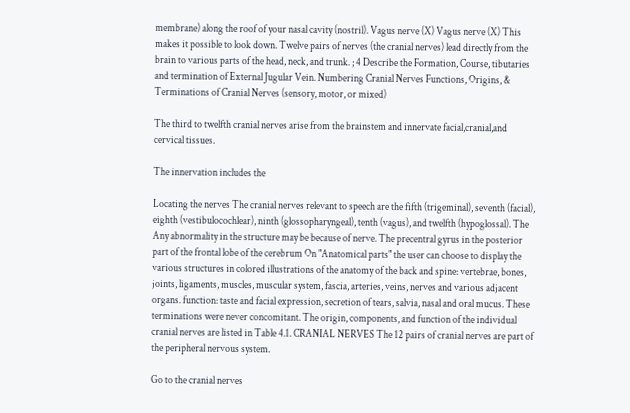membrane) along the roof of your nasal cavity (nostril). Vagus nerve (X) Vagus nerve (X) This makes it possible to look down. Twelve pairs of nerves (the cranial nerves) lead directly from the brain to various parts of the head, neck, and trunk. ; 4 Describe the Formation, Course, tibutaries and termination of External Jugular Vein. Numbering Cranial Nerves Functions, Origins, & Terminations of Cranial Nerves (sensory, motor, or mixed)

The third to twelfth cranial nerves arise from the brainstem and innervate facial,cranial,and cervical tissues.

The innervation includes the

Locating the nerves The cranial nerves relevant to speech are the fifth (trigeminal), seventh (facial), eighth (vestibulocochlear), ninth (glossopharyngeal), tenth (vagus), and twelfth (hypoglossal). The Any abnormality in the structure may be because of nerve. The precentral gyrus in the posterior part of the frontal lobe of the cerebrum On "Anatomical parts" the user can choose to display the various structures in colored illustrations of the anatomy of the back and spine: vertebrae, bones, joints, ligaments, muscles, muscular system, fascia, arteries, veins, nerves and various adjacent organs. function: taste and facial expression, secretion of tears, salvia, nasal and oral mucus. These terminations were never concomitant. The origin, components, and function of the individual cranial nerves are listed in Table 4.1. CRANIAL NERVES The 12 pairs of cranial nerves are part of the peripheral nervous system.

Go to the cranial nerves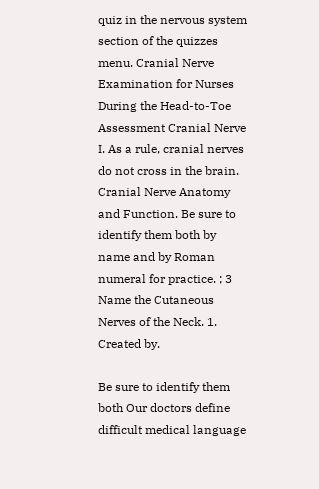quiz in the nervous system section of the quizzes menu. Cranial Nerve Examination for Nurses During the Head-to-Toe Assessment Cranial Nerve I. As a rule, cranial nerves do not cross in the brain. Cranial Nerve Anatomy and Function. Be sure to identify them both by name and by Roman numeral for practice. ; 3 Name the Cutaneous Nerves of the Neck. 1. Created by.

Be sure to identify them both Our doctors define difficult medical language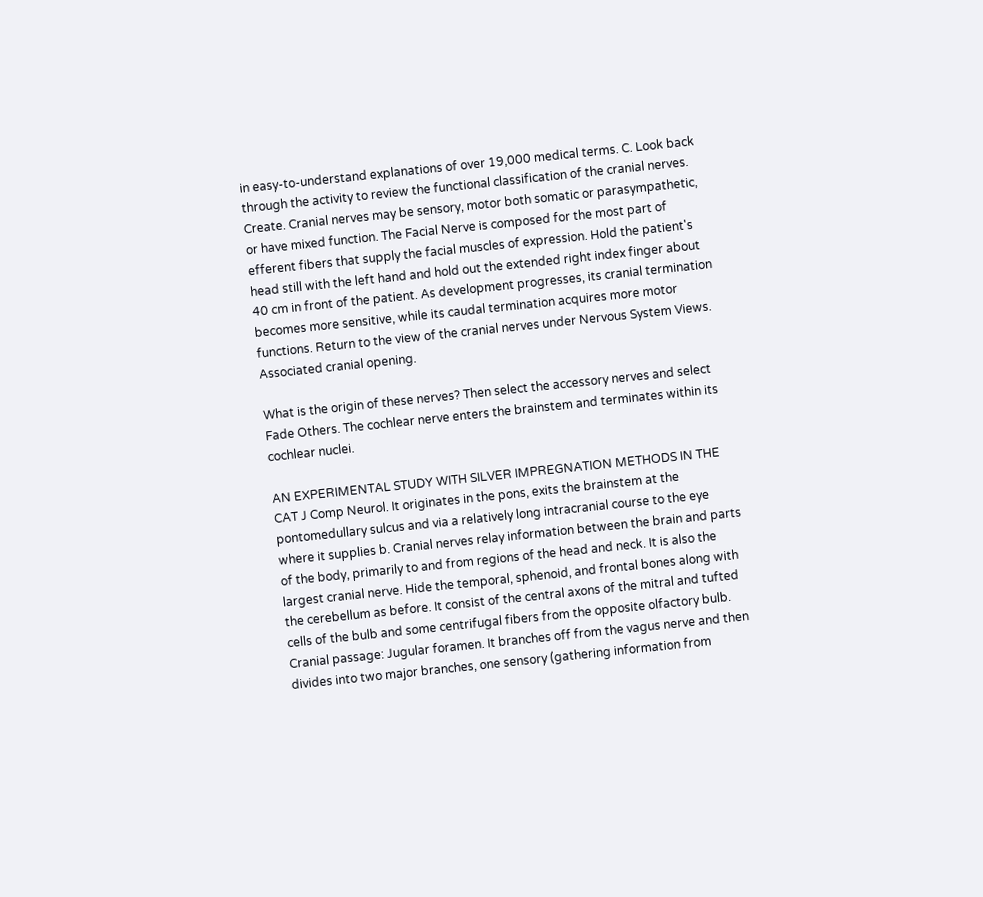in easy-to-understand explanations of over 19,000 medical terms. C. Look back through the activity to review the functional classification of the cranial nerves. Create. Cranial nerves may be sensory, motor both somatic or parasympathetic, or have mixed function. The Facial Nerve is composed for the most part of efferent fibers that supply the facial muscles of expression. Hold the patient's head still with the left hand and hold out the extended right index finger about 40 cm in front of the patient. As development progresses, its cranial termination becomes more sensitive, while its caudal termination acquires more motor functions. Return to the view of the cranial nerves under Nervous System Views. Associated cranial opening.

What is the origin of these nerves? Then select the accessory nerves and select Fade Others. The cochlear nerve enters the brainstem and terminates within its cochlear nuclei.

AN EXPERIMENTAL STUDY WITH SILVER IMPREGNATION METHODS IN THE CAT J Comp Neurol. It originates in the pons, exits the brainstem at the pontomedullary sulcus and via a relatively long intracranial course to the eye where it supplies b. Cranial nerves relay information between the brain and parts of the body, primarily to and from regions of the head and neck. It is also the largest cranial nerve. Hide the temporal, sphenoid, and frontal bones along with the cerebellum as before. It consist of the central axons of the mitral and tufted cells of the bulb and some centrifugal fibers from the opposite olfactory bulb. Cranial passage: Jugular foramen. It branches off from the vagus nerve and then divides into two major branches, one sensory (gathering information from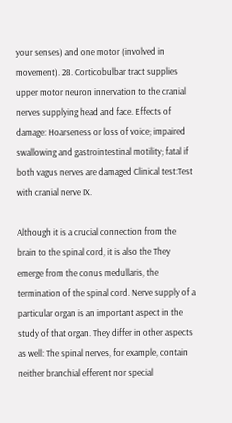your senses) and one motor (involved in movement). 28. Corticobulbar tract supplies upper motor neuron innervation to the cranial nerves supplying head and face. Effects of damage: Hoarseness or loss of voice; impaired swallowing and gastrointestinal motility; fatal if both vagus nerves are damaged Clinical test:Test with cranial nerve IX.

Although it is a crucial connection from the brain to the spinal cord, it is also the They emerge from the conus medullaris, the termination of the spinal cord. Nerve supply of a particular organ is an important aspect in the study of that organ. They differ in other aspects as well: The spinal nerves, for example, contain neither branchial efferent nor special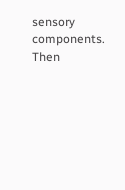sensory components. Then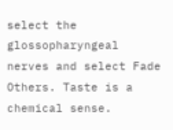select the glossopharyngeal nerves and select Fade Others. Taste is a chemical sense.